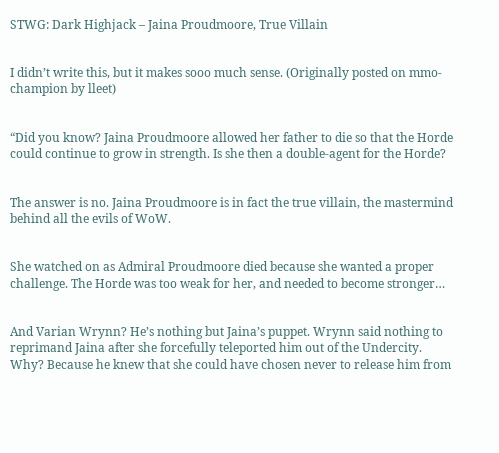STWG: Dark Highjack – Jaina Proudmoore, True Villain


I didn’t write this, but it makes sooo much sense. (Originally posted on mmo-champion by lleet)


“Did you know? Jaina Proudmoore allowed her father to die so that the Horde could continue to grow in strength. Is she then a double-agent for the Horde?


The answer is no. Jaina Proudmoore is in fact the true villain, the mastermind behind all the evils of WoW.


She watched on as Admiral Proudmoore died because she wanted a proper challenge. The Horde was too weak for her, and needed to become stronger…


And Varian Wrynn? He’s nothing but Jaina’s puppet. Wrynn said nothing to reprimand Jaina after she forcefully teleported him out of the Undercity. Why? Because he knew that she could have chosen never to release him from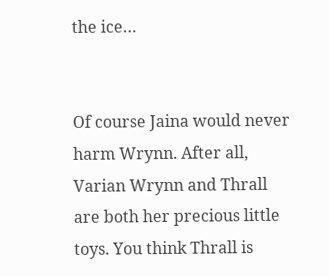the ice…


Of course Jaina would never harm Wrynn. After all, Varian Wrynn and Thrall are both her precious little toys. You think Thrall is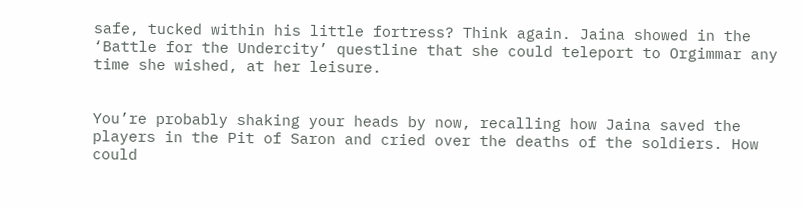safe, tucked within his little fortress? Think again. Jaina showed in the ‘Battle for the Undercity’ questline that she could teleport to Orgimmar any time she wished, at her leisure.


You’re probably shaking your heads by now, recalling how Jaina saved the players in the Pit of Saron and cried over the deaths of the soldiers. How could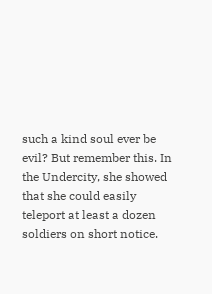such a kind soul ever be evil? But remember this. In the Undercity, she showed that she could easily teleport at least a dozen soldiers on short notice.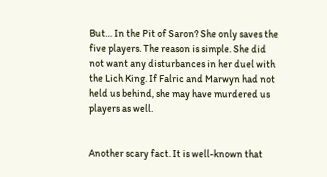But… In the Pit of Saron? She only saves the five players. The reason is simple. She did not want any disturbances in her duel with the Lich King. If Falric and Marwyn had not held us behind, she may have murdered us players as well.


Another scary fact. It is well-known that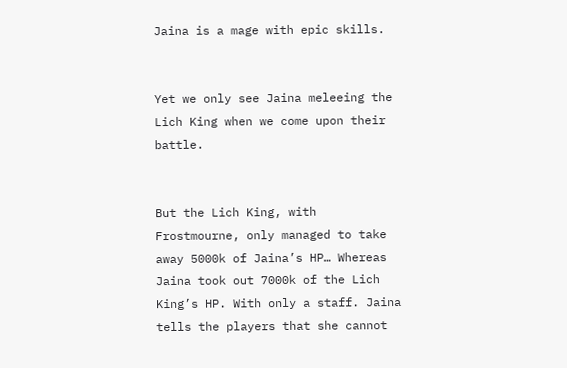Jaina is a mage with epic skills.


Yet we only see Jaina meleeing the Lich King when we come upon their battle.


But the Lich King, with Frostmourne, only managed to take away 5000k of Jaina’s HP… Whereas Jaina took out 7000k of the Lich King’s HP. With only a staff. Jaina tells the players that she cannot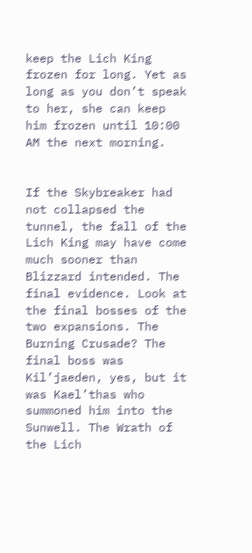keep the Lich King frozen for long. Yet as long as you don’t speak to her, she can keep him frozen until 10:00 AM the next morning.


If the Skybreaker had not collapsed the tunnel, the fall of the Lich King may have come much sooner than Blizzard intended. The final evidence. Look at the final bosses of the two expansions. The Burning Crusade? The final boss was Kil’jaeden, yes, but it was Kael’thas who summoned him into the Sunwell. The Wrath of the Lich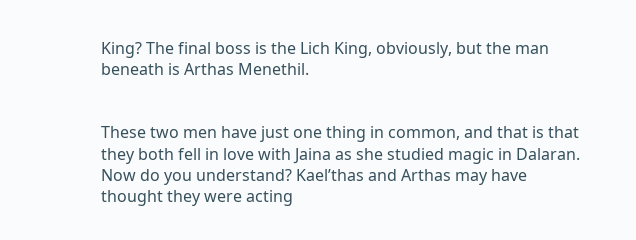King? The final boss is the Lich King, obviously, but the man beneath is Arthas Menethil.


These two men have just one thing in common, and that is that they both fell in love with Jaina as she studied magic in Dalaran. Now do you understand? Kael’thas and Arthas may have thought they were acting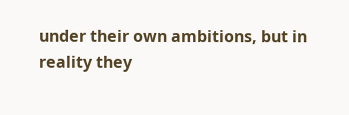under their own ambitions, but in reality they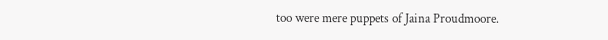too were mere puppets of Jaina Proudmoore.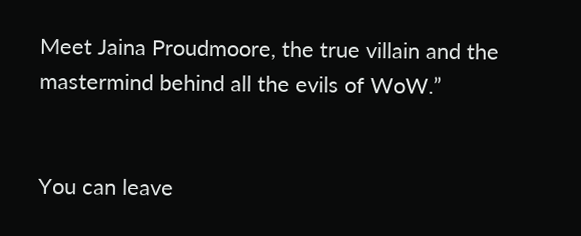Meet Jaina Proudmoore, the true villain and the mastermind behind all the evils of WoW.”


You can leave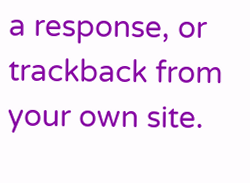a response, or trackback from your own site.